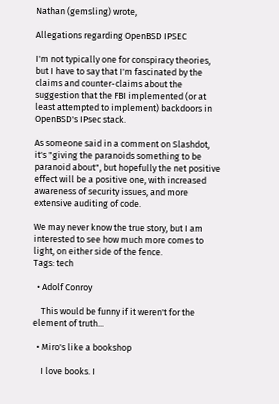Nathan (gemsling) wrote,

Allegations regarding OpenBSD IPSEC

I'm not typically one for conspiracy theories, but I have to say that I'm fascinated by the claims and counter-claims about the suggestion that the FBI implemented (or at least attempted to implement) backdoors in OpenBSD's IPsec stack.

As someone said in a comment on Slashdot, it's "giving the paranoids something to be paranoid about", but hopefully the net positive effect will be a positive one, with increased awareness of security issues, and more extensive auditing of code.

We may never know the true story, but I am interested to see how much more comes to light, on either side of the fence.
Tags: tech

  • Adolf Conroy

    This would be funny if it weren't for the element of truth...

  • Miro's like a bookshop

    I love books. I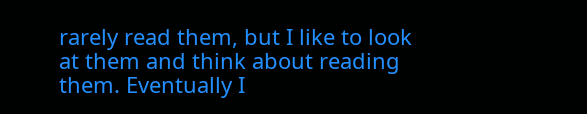rarely read them, but I like to look at them and think about reading them. Eventually I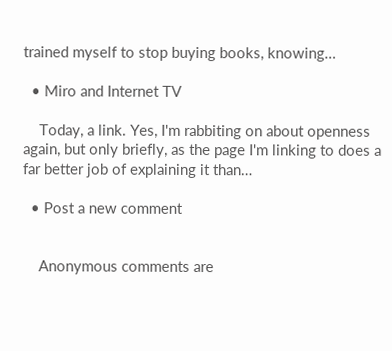trained myself to stop buying books, knowing…

  • Miro and Internet TV

    Today, a link. Yes, I'm rabbiting on about openness again, but only briefly, as the page I'm linking to does a far better job of explaining it than…

  • Post a new comment


    Anonymous comments are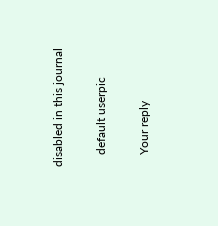disabled in this journal

    default userpic

    Your reply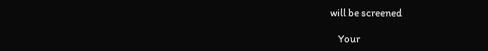will be screened

    Your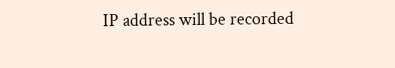IP address will be recorded